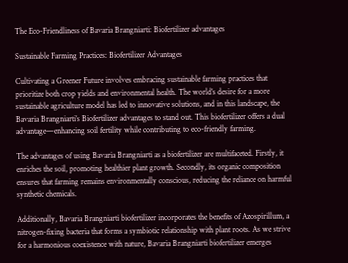The Eco-Friendliness of Bavaria Brangniarti: Biofertilizer advantages

Sustainable Farming Practices: Biofertilizer Advantages

Cultivating a Greener Future involves embracing sustainable farming practices that prioritize both crop yields and environmental health. The world’s desire for a more sustainable agriculture model has led to innovative solutions, and in this landscape, the Bavaria Brangniarti’s Biofertilizer advantages to stand out. This biofertilizer offers a dual advantage—enhancing soil fertility while contributing to eco-friendly farming.

The advantages of using Bavaria Brangniarti as a biofertilizer are multifaceted. Firstly, it enriches the soil, promoting healthier plant growth. Secondly, its organic composition ensures that farming remains environmentally conscious, reducing the reliance on harmful synthetic chemicals.

Additionally, Bavaria Brangniarti biofertilizer incorporates the benefits of Azospirillum, a nitrogen-fixing bacteria that forms a symbiotic relationship with plant roots. As we strive for a harmonious coexistence with nature, Bavaria Brangniarti biofertilizer emerges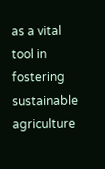as a vital tool in fostering sustainable agriculture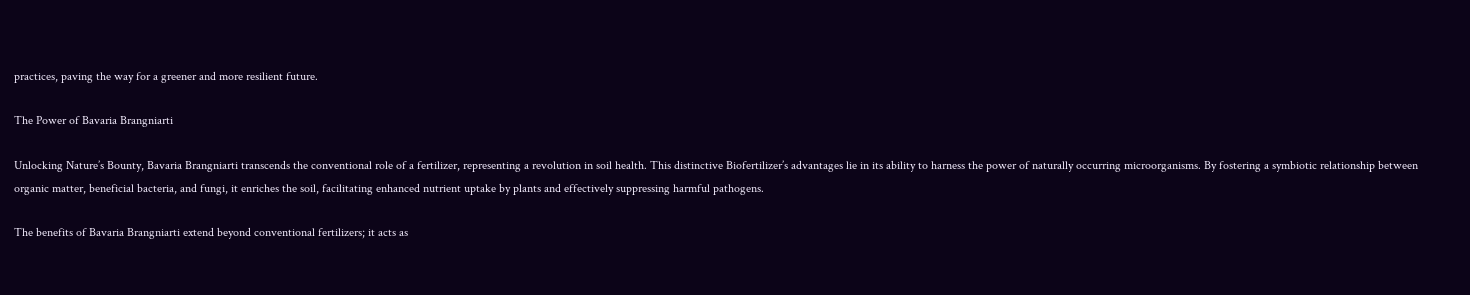practices, paving the way for a greener and more resilient future.

The Power of Bavaria Brangniarti

Unlocking Nature’s Bounty, Bavaria Brangniarti transcends the conventional role of a fertilizer, representing a revolution in soil health. This distinctive Biofertilizer’s advantages lie in its ability to harness the power of naturally occurring microorganisms. By fostering a symbiotic relationship between organic matter, beneficial bacteria, and fungi, it enriches the soil, facilitating enhanced nutrient uptake by plants and effectively suppressing harmful pathogens.

The benefits of Bavaria Brangniarti extend beyond conventional fertilizers; it acts as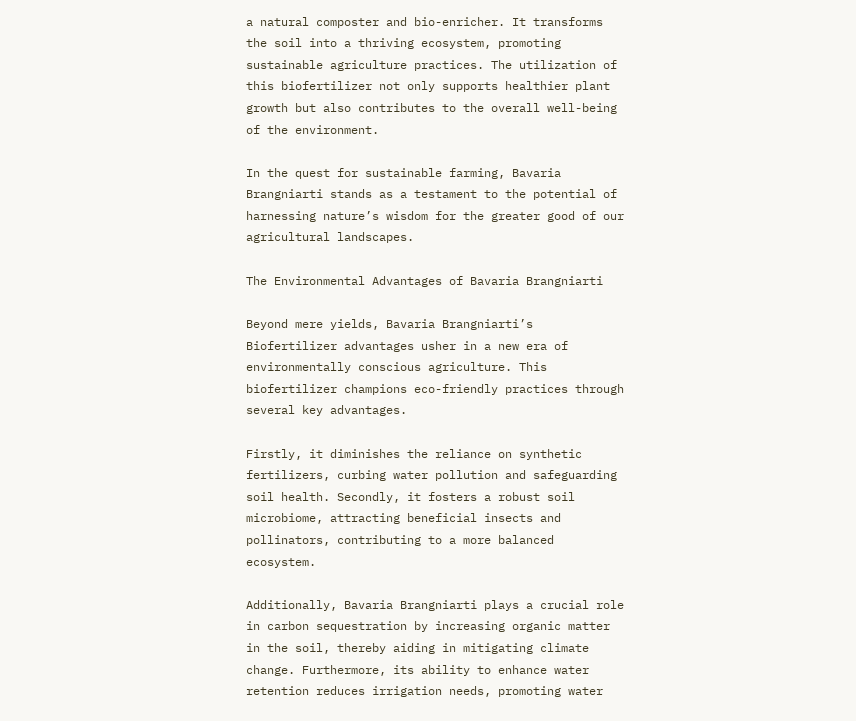a natural composter and bio-enricher. It transforms the soil into a thriving ecosystem, promoting sustainable agriculture practices. The utilization of this biofertilizer not only supports healthier plant growth but also contributes to the overall well-being of the environment.

In the quest for sustainable farming, Bavaria Brangniarti stands as a testament to the potential of harnessing nature’s wisdom for the greater good of our agricultural landscapes.

The Environmental Advantages of Bavaria Brangniarti

Beyond mere yields, Bavaria Brangniarti’s Biofertilizer advantages usher in a new era of environmentally conscious agriculture. This biofertilizer champions eco-friendly practices through several key advantages.

Firstly, it diminishes the reliance on synthetic fertilizers, curbing water pollution and safeguarding soil health. Secondly, it fosters a robust soil microbiome, attracting beneficial insects and pollinators, contributing to a more balanced ecosystem.

Additionally, Bavaria Brangniarti plays a crucial role in carbon sequestration by increasing organic matter in the soil, thereby aiding in mitigating climate change. Furthermore, its ability to enhance water retention reduces irrigation needs, promoting water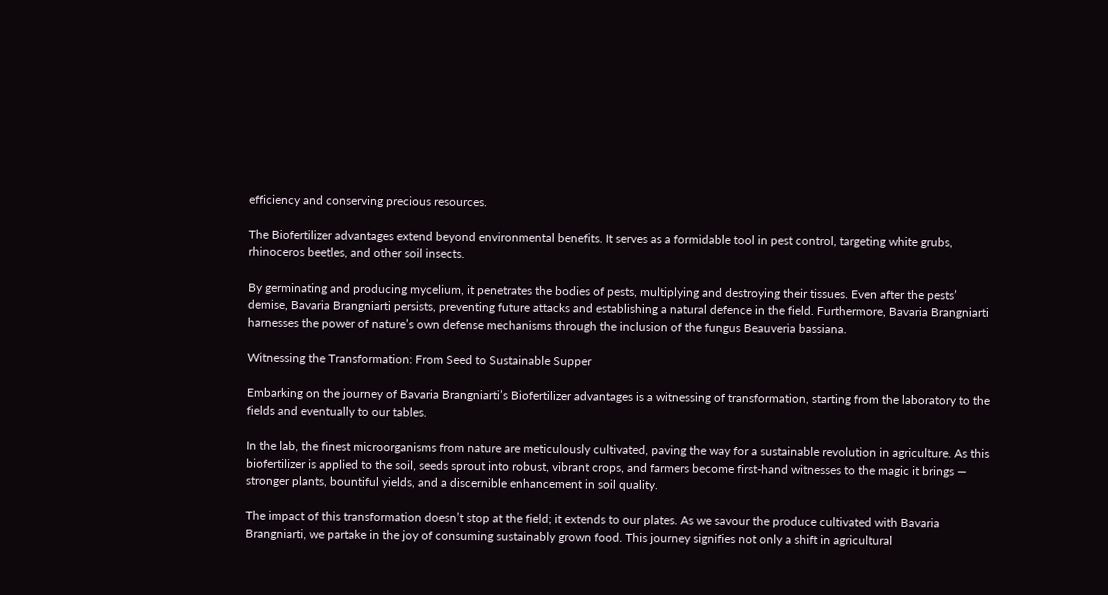efficiency and conserving precious resources.

The Biofertilizer advantages extend beyond environmental benefits. It serves as a formidable tool in pest control, targeting white grubs, rhinoceros beetles, and other soil insects.

By germinating and producing mycelium, it penetrates the bodies of pests, multiplying and destroying their tissues. Even after the pests’ demise, Bavaria Brangniarti persists, preventing future attacks and establishing a natural defence in the field. Furthermore, Bavaria Brangniarti harnesses the power of nature’s own defense mechanisms through the inclusion of the fungus Beauveria bassiana.

Witnessing the Transformation: From Seed to Sustainable Supper

Embarking on the journey of Bavaria Brangniarti’s Biofertilizer advantages is a witnessing of transformation, starting from the laboratory to the fields and eventually to our tables.

In the lab, the finest microorganisms from nature are meticulously cultivated, paving the way for a sustainable revolution in agriculture. As this biofertilizer is applied to the soil, seeds sprout into robust, vibrant crops, and farmers become first-hand witnesses to the magic it brings — stronger plants, bountiful yields, and a discernible enhancement in soil quality.

The impact of this transformation doesn’t stop at the field; it extends to our plates. As we savour the produce cultivated with Bavaria Brangniarti, we partake in the joy of consuming sustainably grown food. This journey signifies not only a shift in agricultural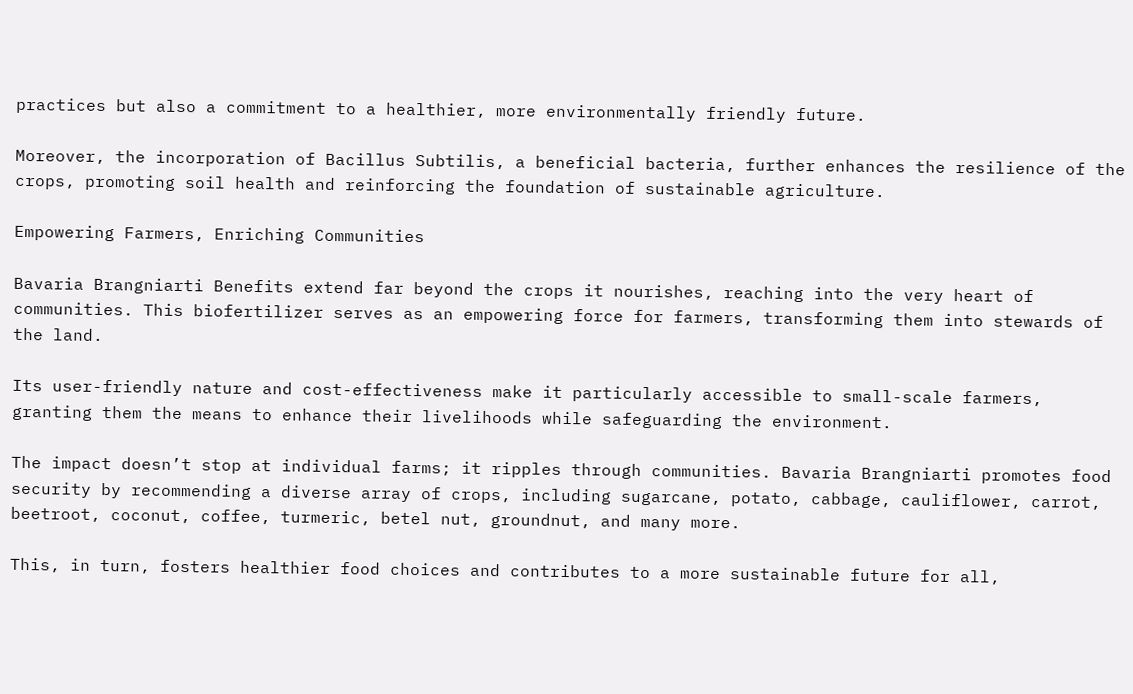practices but also a commitment to a healthier, more environmentally friendly future.

Moreover, the incorporation of Bacillus Subtilis, a beneficial bacteria, further enhances the resilience of the crops, promoting soil health and reinforcing the foundation of sustainable agriculture.

Empowering Farmers, Enriching Communities

Bavaria Brangniarti Benefits extend far beyond the crops it nourishes, reaching into the very heart of communities. This biofertilizer serves as an empowering force for farmers, transforming them into stewards of the land.

Its user-friendly nature and cost-effectiveness make it particularly accessible to small-scale farmers, granting them the means to enhance their livelihoods while safeguarding the environment.

The impact doesn’t stop at individual farms; it ripples through communities. Bavaria Brangniarti promotes food security by recommending a diverse array of crops, including sugarcane, potato, cabbage, cauliflower, carrot, beetroot, coconut, coffee, turmeric, betel nut, groundnut, and many more.

This, in turn, fosters healthier food choices and contributes to a more sustainable future for all,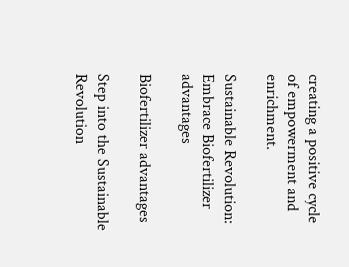creating a positive cycle of empowerment and enrichment.

Sustainable Revolution: Embrace Biofertilizer advantages

Biofertilizer advantages

Step into the Sustainable Revolution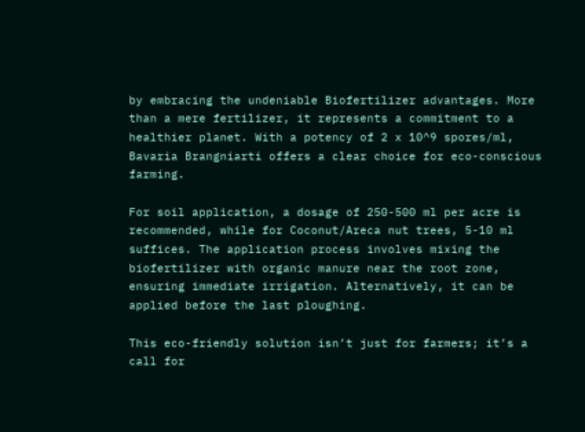by embracing the undeniable Biofertilizer advantages. More than a mere fertilizer, it represents a commitment to a healthier planet. With a potency of 2 x 10^9 spores/ml, Bavaria Brangniarti offers a clear choice for eco-conscious farming.

For soil application, a dosage of 250-500 ml per acre is recommended, while for Coconut/Areca nut trees, 5-10 ml suffices. The application process involves mixing the biofertilizer with organic manure near the root zone, ensuring immediate irrigation. Alternatively, it can be applied before the last ploughing.

This eco-friendly solution isn’t just for farmers; it’s a call for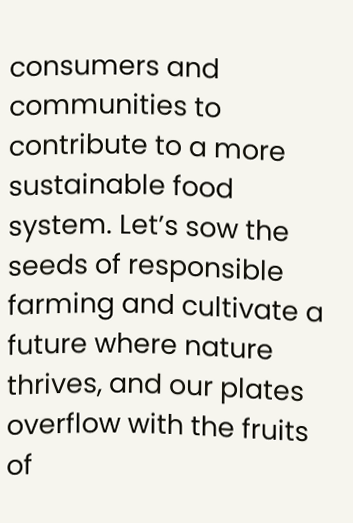consumers and communities to contribute to a more sustainable food system. Let’s sow the seeds of responsible farming and cultivate a future where nature thrives, and our plates overflow with the fruits of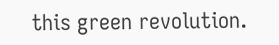this green revolution.